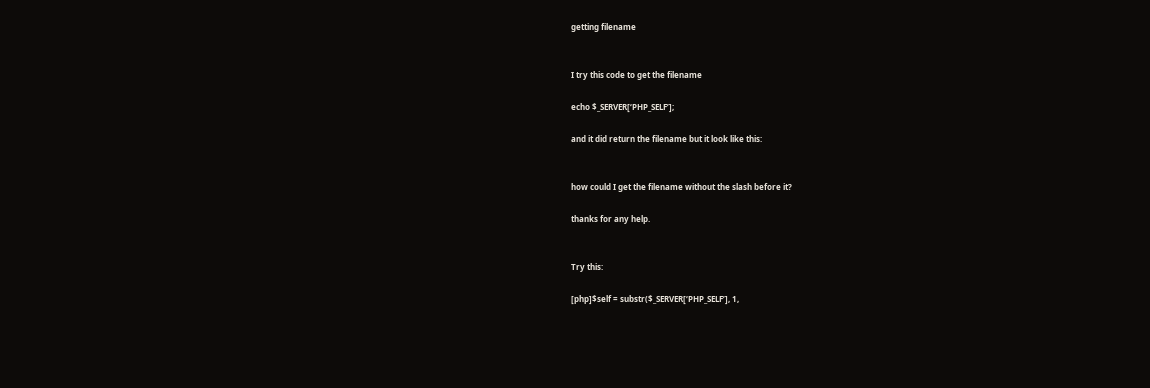getting filename


I try this code to get the filename

echo $_SERVER[‘PHP_SELF’];

and it did return the filename but it look like this:


how could I get the filename without the slash before it?

thanks for any help.


Try this:

[php]$self = substr($_SERVER[‘PHP_SELF’], 1,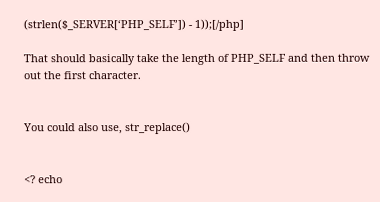(strlen($_SERVER[‘PHP_SELF’]) - 1));[/php]

That should basically take the length of PHP_SELF and then throw out the first character.


You could also use, str_replace()


<? echo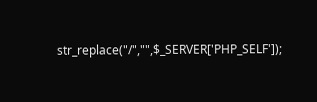str_replace("/","",$_SERVER['PHP_SELF']);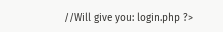//Will give you: login.php ?>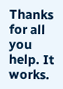Thanks for all you help. It works.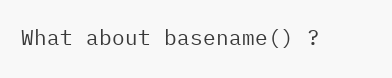What about basename() ?